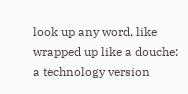look up any word, like wrapped up like a douche:
a technology version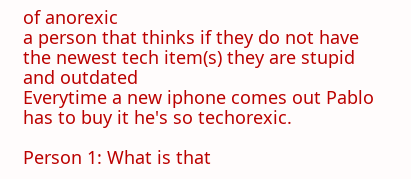of anorexic
a person that thinks if they do not have the newest tech item(s) they are stupid and outdated
Everytime a new iphone comes out Pablo has to buy it he's so techorexic.

Person 1: What is that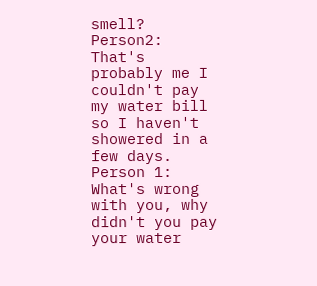smell?
Person2: That's probably me I couldn't pay my water bill so I haven't showered in a few days.
Person 1: What's wrong with you, why didn't you pay your water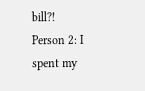bill?!
Person 2: I spent my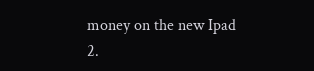money on the new Ipad 2.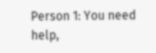Person 1: You need help,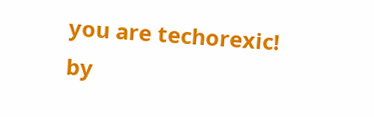you are techorexic!
by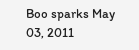Boo sparks May 03, 2011